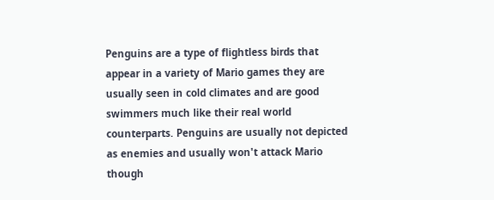Penguins are a type of flightless birds that appear in a variety of Mario games they are usually seen in cold climates and are good swimmers much like their real world counterparts. Penguins are usually not depicted as enemies and usually won't attack Mario though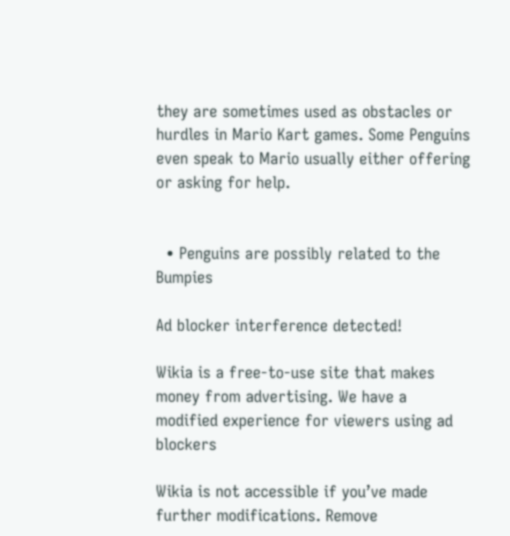they are sometimes used as obstacles or hurdles in Mario Kart games. Some Penguins even speak to Mario usually either offering or asking for help.


  • Penguins are possibly related to the Bumpies

Ad blocker interference detected!

Wikia is a free-to-use site that makes money from advertising. We have a modified experience for viewers using ad blockers

Wikia is not accessible if you’ve made further modifications. Remove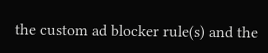the custom ad blocker rule(s) and the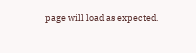page will load as expected.